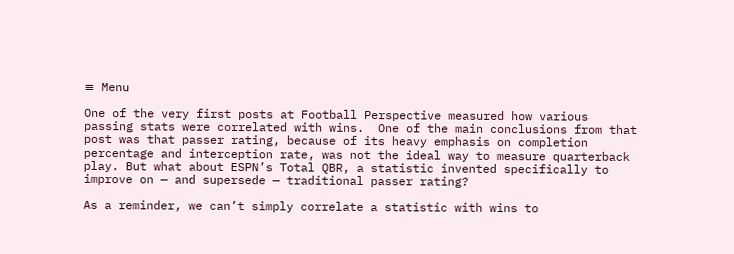≡ Menu

One of the very first posts at Football Perspective measured how various passing stats were correlated with wins.  One of the main conclusions from that post was that passer rating, because of its heavy emphasis on completion percentage and interception rate, was not the ideal way to measure quarterback play. But what about ESPN’s Total QBR, a statistic invented specifically to improve on — and supersede — traditional passer rating?

As a reminder, we can’t simply correlate a statistic with wins to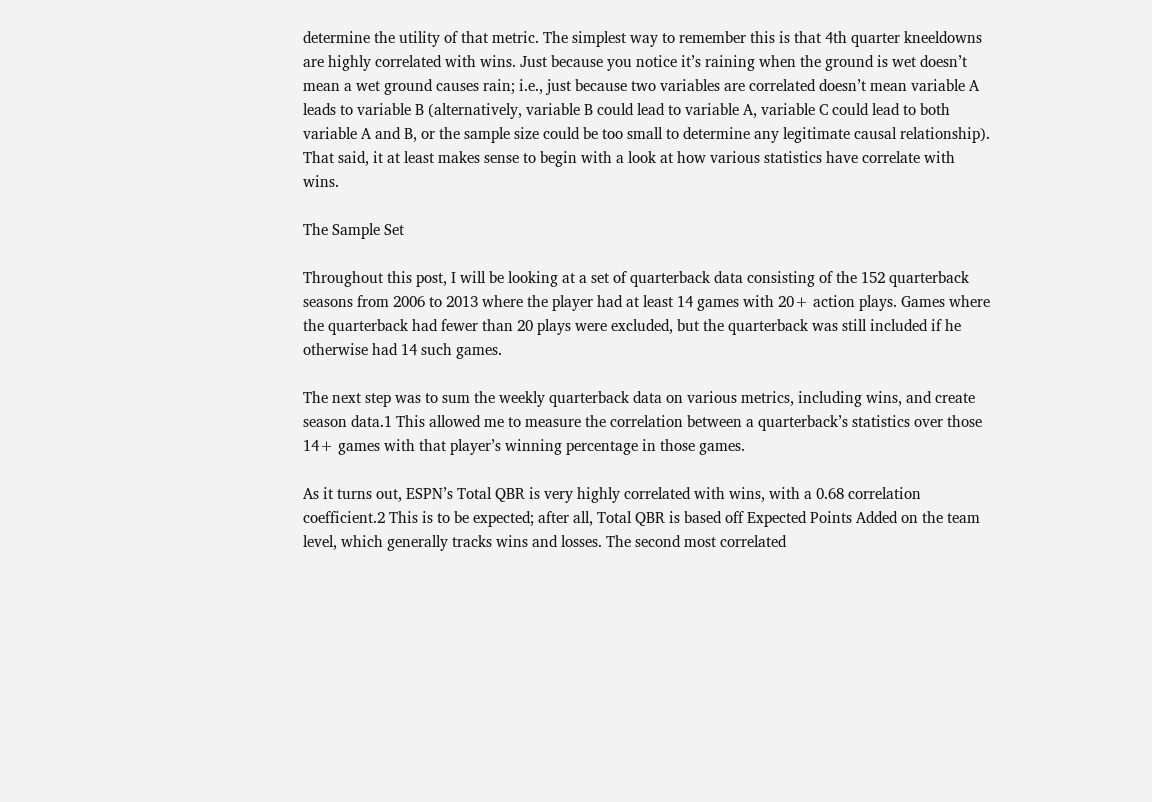determine the utility of that metric. The simplest way to remember this is that 4th quarter kneeldowns are highly correlated with wins. Just because you notice it’s raining when the ground is wet doesn’t mean a wet ground causes rain; i.e., just because two variables are correlated doesn’t mean variable A leads to variable B (alternatively, variable B could lead to variable A, variable C could lead to both variable A and B, or the sample size could be too small to determine any legitimate causal relationship). That said, it at least makes sense to begin with a look at how various statistics have correlate with wins.

The Sample Set

Throughout this post, I will be looking at a set of quarterback data consisting of the 152 quarterback seasons from 2006 to 2013 where the player had at least 14 games with 20+ action plays. Games where the quarterback had fewer than 20 plays were excluded, but the quarterback was still included if he otherwise had 14 such games.

The next step was to sum the weekly quarterback data on various metrics, including wins, and create season data.1 This allowed me to measure the correlation between a quarterback’s statistics over those 14+ games with that player’s winning percentage in those games.

As it turns out, ESPN’s Total QBR is very highly correlated with wins, with a 0.68 correlation coefficient.2 This is to be expected; after all, Total QBR is based off Expected Points Added on the team level, which generally tracks wins and losses. The second most correlated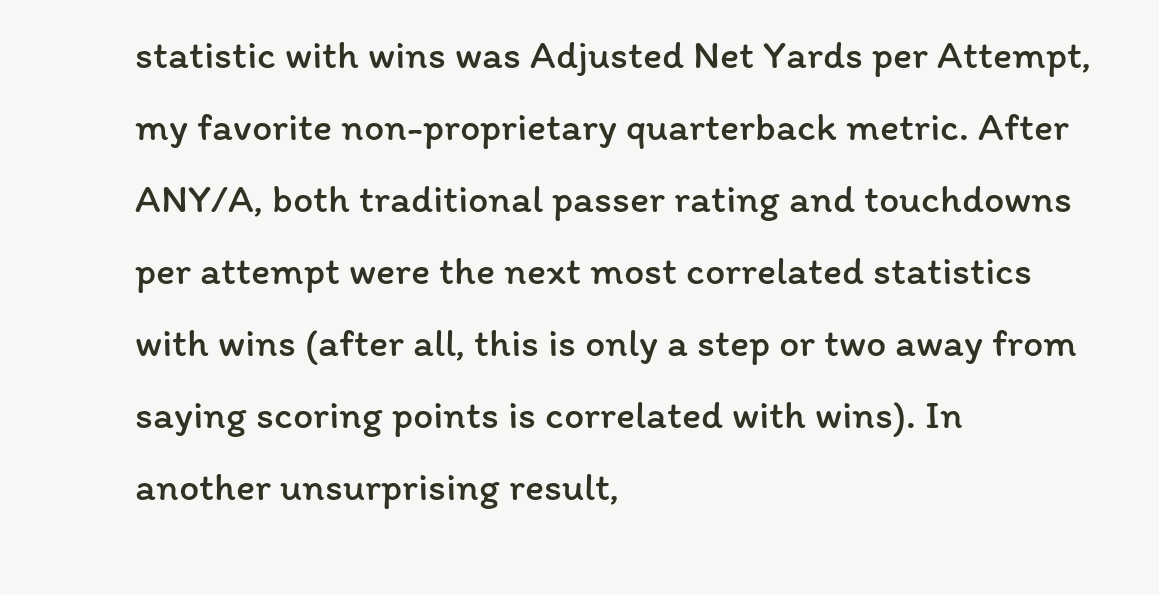statistic with wins was Adjusted Net Yards per Attempt, my favorite non-proprietary quarterback metric. After ANY/A, both traditional passer rating and touchdowns per attempt were the next most correlated statistics with wins (after all, this is only a step or two away from saying scoring points is correlated with wins). In another unsurprising result,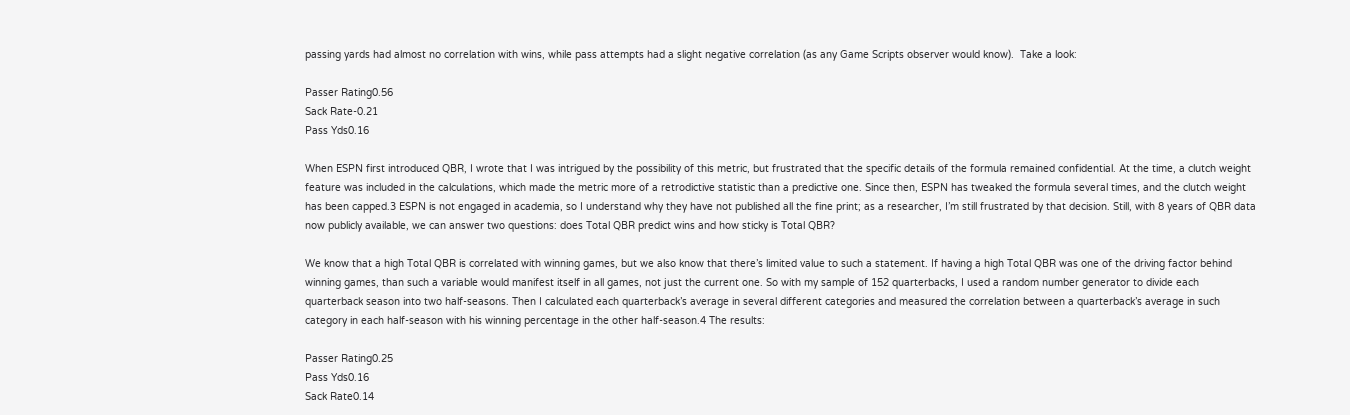passing yards had almost no correlation with wins, while pass attempts had a slight negative correlation (as any Game Scripts observer would know).  Take a look:

Passer Rating0.56
Sack Rate-0.21
Pass Yds0.16

When ESPN first introduced QBR, I wrote that I was intrigued by the possibility of this metric, but frustrated that the specific details of the formula remained confidential. At the time, a clutch weight feature was included in the calculations, which made the metric more of a retrodictive statistic than a predictive one. Since then, ESPN has tweaked the formula several times, and the clutch weight has been capped.3 ESPN is not engaged in academia, so I understand why they have not published all the fine print; as a researcher, I’m still frustrated by that decision. Still, with 8 years of QBR data now publicly available, we can answer two questions: does Total QBR predict wins and how sticky is Total QBR?

We know that a high Total QBR is correlated with winning games, but we also know that there’s limited value to such a statement. If having a high Total QBR was one of the driving factor behind winning games, than such a variable would manifest itself in all games, not just the current one. So with my sample of 152 quarterbacks, I used a random number generator to divide each quarterback season into two half-seasons. Then I calculated each quarterback’s average in several different categories and measured the correlation between a quarterback’s average in such category in each half-season with his winning percentage in the other half-season.4 The results:

Passer Rating0.25
Pass Yds0.16
Sack Rate0.14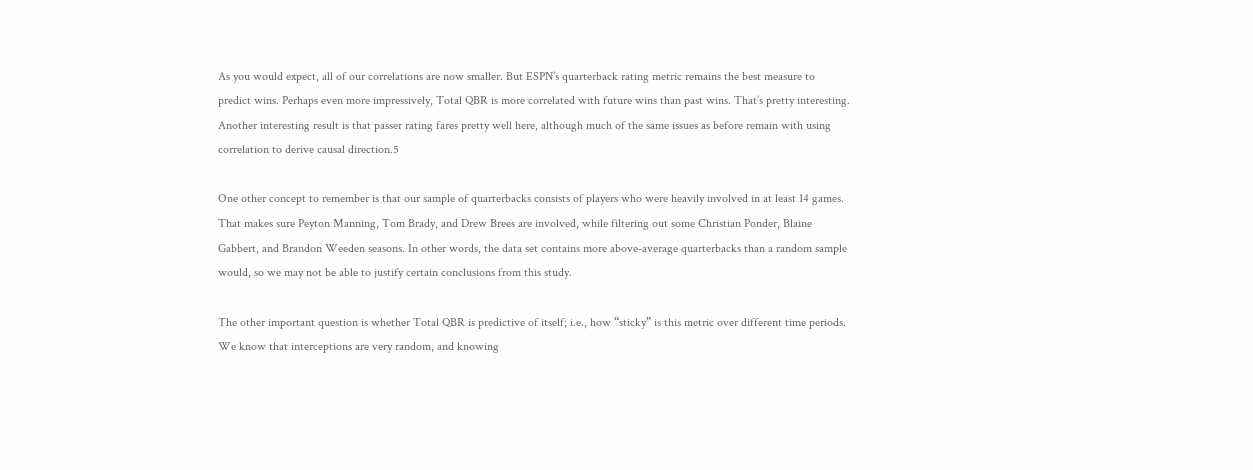As you would expect, all of our correlations are now smaller. But ESPN’s quarterback rating metric remains the best measure to predict wins. Perhaps even more impressively, Total QBR is more correlated with future wins than past wins. That’s pretty interesting. Another interesting result is that passer rating fares pretty well here, although much of the same issues as before remain with using correlation to derive causal direction.5

One other concept to remember is that our sample of quarterbacks consists of players who were heavily involved in at least 14 games. That makes sure Peyton Manning, Tom Brady, and Drew Brees are involved, while filtering out some Christian Ponder, Blaine Gabbert, and Brandon Weeden seasons. In other words, the data set contains more above-average quarterbacks than a random sample would, so we may not be able to justify certain conclusions from this study.

The other important question is whether Total QBR is predictive of itself; i.e., how “sticky” is this metric over different time periods. We know that interceptions are very random, and knowing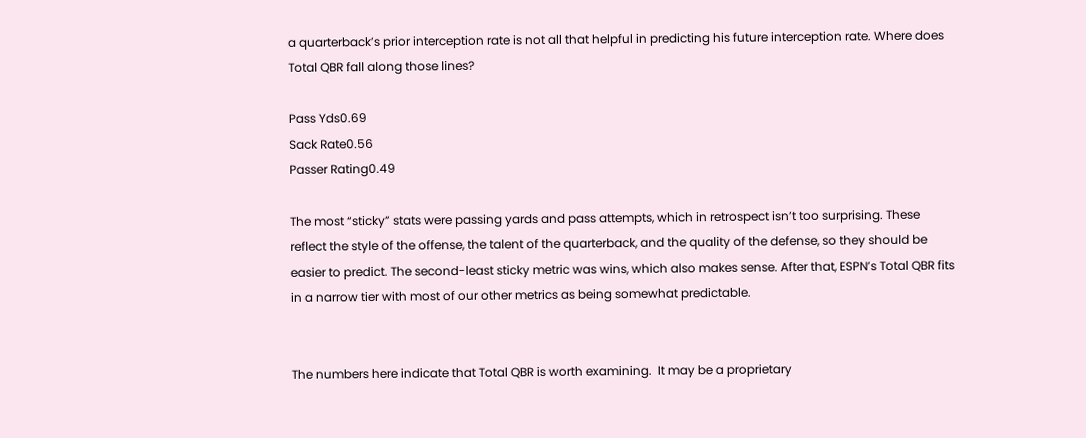a quarterback’s prior interception rate is not all that helpful in predicting his future interception rate. Where does Total QBR fall along those lines?

Pass Yds0.69
Sack Rate0.56
Passer Rating0.49

The most “sticky” stats were passing yards and pass attempts, which in retrospect isn’t too surprising. These reflect the style of the offense, the talent of the quarterback, and the quality of the defense, so they should be easier to predict. The second-least sticky metric was wins, which also makes sense. After that, ESPN’s Total QBR fits in a narrow tier with most of our other metrics as being somewhat predictable.


The numbers here indicate that Total QBR is worth examining.  It may be a proprietary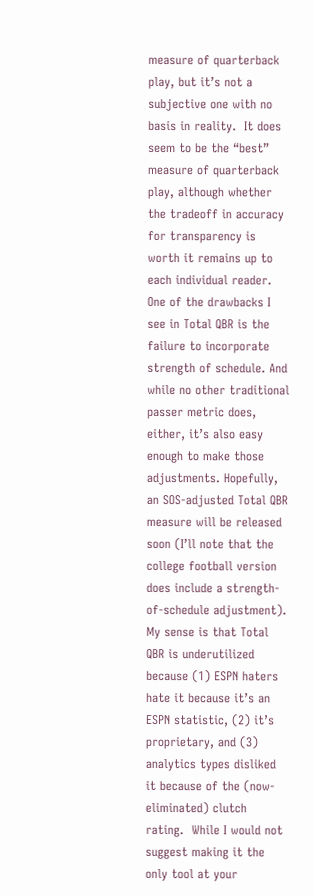measure of quarterback play, but it’s not a subjective one with no basis in reality.  It does seem to be the “best” measure of quarterback play, although whether the tradeoff in accuracy for transparency is worth it remains up to each individual reader. One of the drawbacks I see in Total QBR is the failure to incorporate strength of schedule. And while no other traditional passer metric does, either, it’s also easy enough to make those adjustments. Hopefully, an SOS-adjusted Total QBR measure will be released soon (I’ll note that the college football version does include a strength-of-schedule adjustment).  My sense is that Total QBR is underutilized because (1) ESPN haters hate it because it’s an ESPN statistic, (2) it’s proprietary, and (3) analytics types disliked it because of the (now-eliminated) clutch rating.  While I would not suggest making it the only tool at your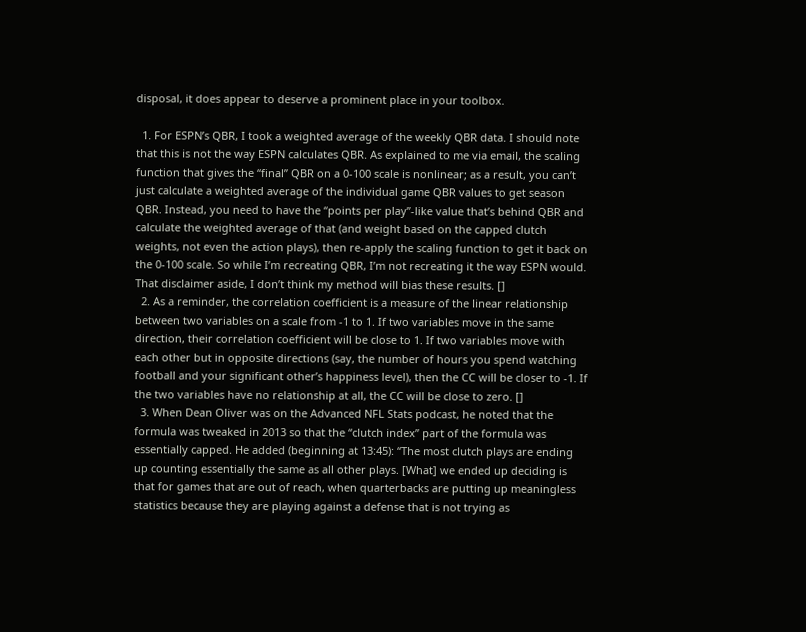disposal, it does appear to deserve a prominent place in your toolbox.

  1. For ESPN’s QBR, I took a weighted average of the weekly QBR data. I should note that this is not the way ESPN calculates QBR. As explained to me via email, the scaling function that gives the “final” QBR on a 0-100 scale is nonlinear; as a result, you can’t just calculate a weighted average of the individual game QBR values to get season QBR. Instead, you need to have the “points per play”-like value that’s behind QBR and calculate the weighted average of that (and weight based on the capped clutch weights, not even the action plays), then re-apply the scaling function to get it back on the 0-100 scale. So while I’m recreating QBR, I’m not recreating it the way ESPN would. That disclaimer aside, I don’t think my method will bias these results. []
  2. As a reminder, the correlation coefficient is a measure of the linear relationship between two variables on a scale from -1 to 1. If two variables move in the same direction, their correlation coefficient will be close to 1. If two variables move with each other but in opposite directions (say, the number of hours you spend watching football and your significant other’s happiness level), then the CC will be closer to -1. If the two variables have no relationship at all, the CC will be close to zero. []
  3. When Dean Oliver was on the Advanced NFL Stats podcast, he noted that the formula was tweaked in 2013 so that the “clutch index” part of the formula was essentially capped. He added (beginning at 13:45): “The most clutch plays are ending up counting essentially the same as all other plays. [What] we ended up deciding is that for games that are out of reach, when quarterbacks are putting up meaningless statistics because they are playing against a defense that is not trying as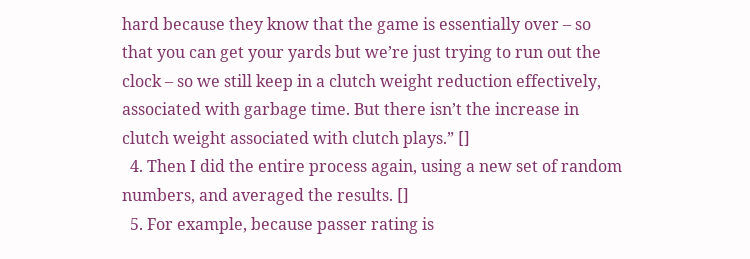hard because they know that the game is essentially over – so that you can get your yards but we’re just trying to run out the clock – so we still keep in a clutch weight reduction effectively, associated with garbage time. But there isn’t the increase in clutch weight associated with clutch plays.” []
  4. Then I did the entire process again, using a new set of random numbers, and averaged the results. []
  5. For example, because passer rating is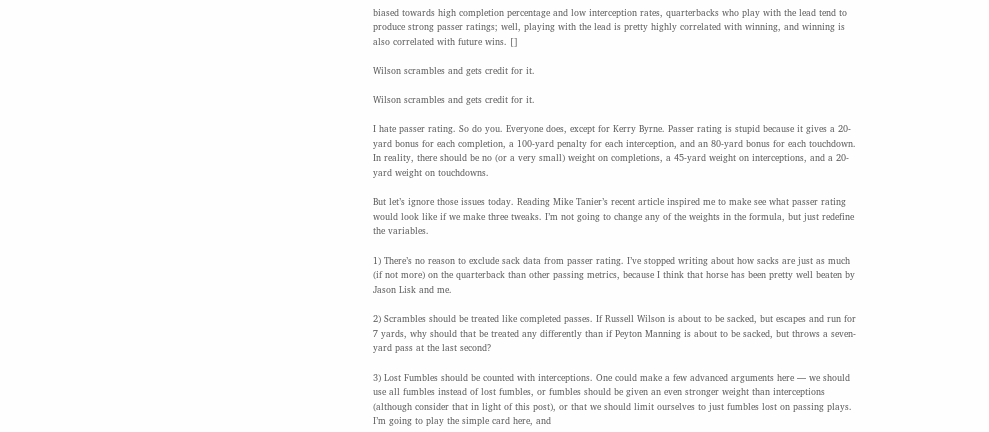biased towards high completion percentage and low interception rates, quarterbacks who play with the lead tend to produce strong passer ratings; well, playing with the lead is pretty highly correlated with winning, and winning is also correlated with future wins. []

Wilson scrambles and gets credit for it.

Wilson scrambles and gets credit for it.

I hate passer rating. So do you. Everyone does, except for Kerry Byrne. Passer rating is stupid because it gives a 20-yard bonus for each completion, a 100-yard penalty for each interception, and an 80-yard bonus for each touchdown. In reality, there should be no (or a very small) weight on completions, a 45-yard weight on interceptions, and a 20-yard weight on touchdowns.

But let’s ignore those issues today. Reading Mike Tanier’s recent article inspired me to make see what passer rating would look like if we make three tweaks. I’m not going to change any of the weights in the formula, but just redefine the variables.

1) There’s no reason to exclude sack data from passer rating. I’ve stopped writing about how sacks are just as much (if not more) on the quarterback than other passing metrics, because I think that horse has been pretty well beaten by Jason Lisk and me.

2) Scrambles should be treated like completed passes. If Russell Wilson is about to be sacked, but escapes and run for 7 yards, why should that be treated any differently than if Peyton Manning is about to be sacked, but throws a seven-yard pass at the last second?

3) Lost Fumbles should be counted with interceptions. One could make a few advanced arguments here — we should use all fumbles instead of lost fumbles, or fumbles should be given an even stronger weight than interceptions (although consider that in light of this post), or that we should limit ourselves to just fumbles lost on passing plays. I’m going to play the simple card here, and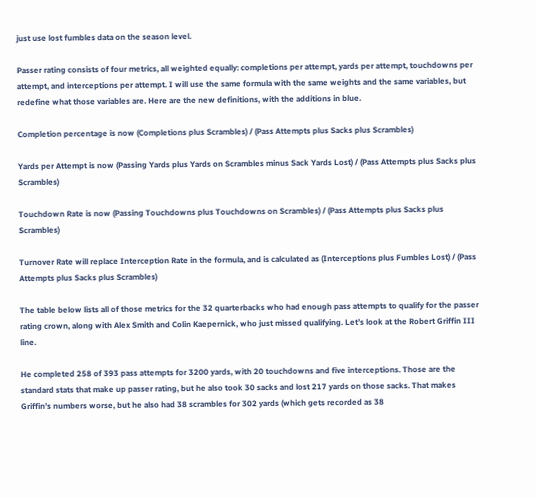just use lost fumbles data on the season level.

Passer rating consists of four metrics, all weighted equally: completions per attempt, yards per attempt, touchdowns per attempt, and interceptions per attempt. I will use the same formula with the same weights and the same variables, but redefine what those variables are. Here are the new definitions, with the additions in blue.

Completion percentage is now (Completions plus Scrambles) / (Pass Attempts plus Sacks plus Scrambles)

Yards per Attempt is now (Passing Yards plus Yards on Scrambles minus Sack Yards Lost) / (Pass Attempts plus Sacks plus Scrambles)

Touchdown Rate is now (Passing Touchdowns plus Touchdowns on Scrambles) / (Pass Attempts plus Sacks plus Scrambles)

Turnover Rate will replace Interception Rate in the formula, and is calculated as (Interceptions plus Fumbles Lost) / (Pass Attempts plus Sacks plus Scrambles)

The table below lists all of those metrics for the 32 quarterbacks who had enough pass attempts to qualify for the passer rating crown, along with Alex Smith and Colin Kaepernick, who just missed qualifying. Let’s look at the Robert Griffin III line.

He completed 258 of 393 pass attempts for 3200 yards, with 20 touchdowns and five interceptions. Those are the standard stats that make up passer rating, but he also took 30 sacks and lost 217 yards on those sacks. That makes Griffin’s numbers worse, but he also had 38 scrambles for 302 yards (which gets recorded as 38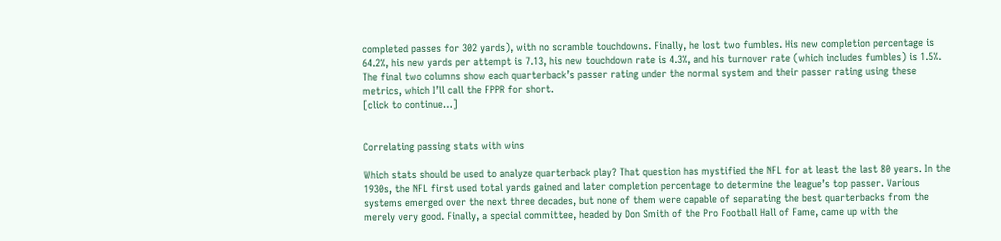completed passes for 302 yards), with no scramble touchdowns. Finally, he lost two fumbles. His new completion percentage is 64.2%, his new yards per attempt is 7.13, his new touchdown rate is 4.3%, and his turnover rate (which includes fumbles) is 1.5%. The final two columns show each quarterback’s passer rating under the normal system and their passer rating using these metrics, which I’ll call the FPPR for short.
[click to continue…]


Correlating passing stats with wins

Which stats should be used to analyze quarterback play? That question has mystified the NFL for at least the last 80 years. In the 1930s, the NFL first used total yards gained and later completion percentage to determine the league’s top passer. Various systems emerged over the next three decades, but none of them were capable of separating the best quarterbacks from the merely very good. Finally, a special committee, headed by Don Smith of the Pro Football Hall of Fame, came up with the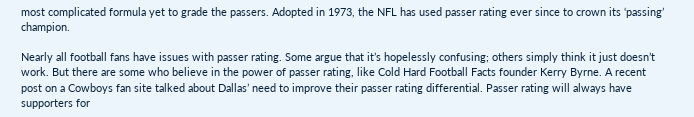most complicated formula yet to grade the passers. Adopted in 1973, the NFL has used passer rating ever since to crown its ‘passing’ champion.

Nearly all football fans have issues with passer rating. Some argue that it’s hopelessly confusing; others simply think it just doesn’t work. But there are some who believe in the power of passer rating, like Cold Hard Football Facts founder Kerry Byrne. A recent post on a Cowboys fan site talked about Dallas’ need to improve their passer rating differential. Passer rating will always have supporters for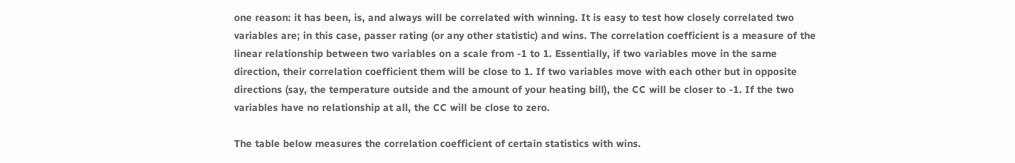one reason: it has been, is, and always will be correlated with winning. It is easy to test how closely correlated two variables are; in this case, passer rating (or any other statistic) and wins. The correlation coefficient is a measure of the linear relationship between two variables on a scale from -1 to 1. Essentially, if two variables move in the same direction, their correlation coefficient them will be close to 1. If two variables move with each other but in opposite directions (say, the temperature outside and the amount of your heating bill), the CC will be closer to -1. If the two variables have no relationship at all, the CC will be close to zero.

The table below measures the correlation coefficient of certain statistics with wins.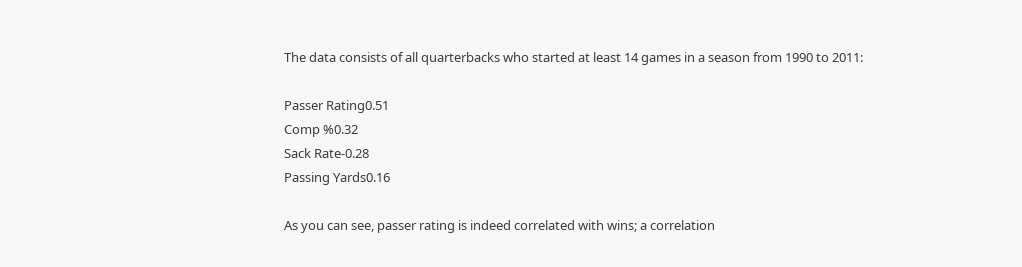The data consists of all quarterbacks who started at least 14 games in a season from 1990 to 2011:

Passer Rating0.51
Comp %0.32
Sack Rate-0.28
Passing Yards0.16

As you can see, passer rating is indeed correlated with wins; a correlation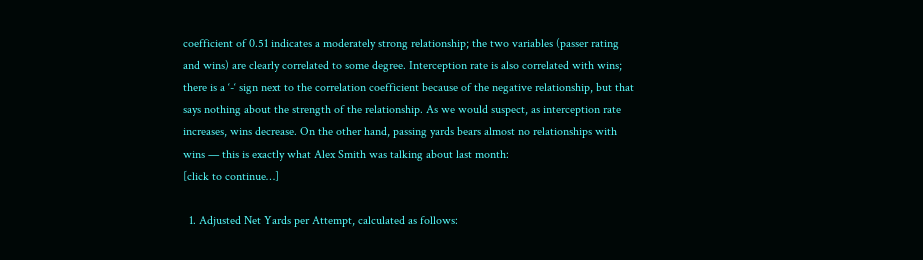coefficient of 0.51 indicates a moderately strong relationship; the two variables (passer rating and wins) are clearly correlated to some degree. Interception rate is also correlated with wins; there is a ‘-‘ sign next to the correlation coefficient because of the negative relationship, but that says nothing about the strength of the relationship. As we would suspect, as interception rate increases, wins decrease. On the other hand, passing yards bears almost no relationships with wins — this is exactly what Alex Smith was talking about last month:
[click to continue…]

  1. Adjusted Net Yards per Attempt, calculated as follows: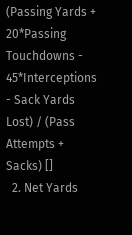(Passing Yards + 20*Passing Touchdowns - 45*Interceptions - Sack Yards Lost) / (Pass Attempts + Sacks) []
  2. Net Yards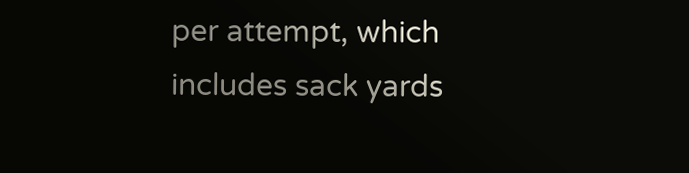per attempt, which includes sack yards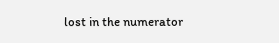lost in the numerator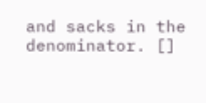and sacks in the denominator. []